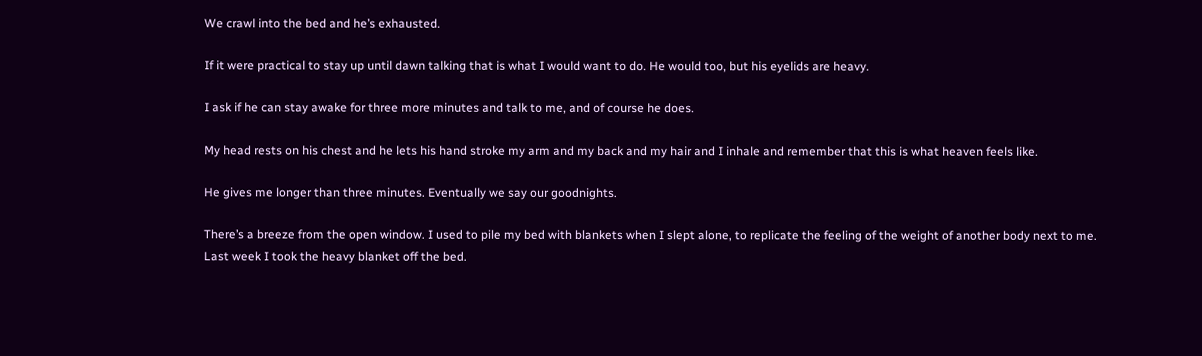We crawl into the bed and he’s exhausted.

If it were practical to stay up until dawn talking that is what I would want to do. He would too, but his eyelids are heavy.

I ask if he can stay awake for three more minutes and talk to me, and of course he does.

My head rests on his chest and he lets his hand stroke my arm and my back and my hair and I inhale and remember that this is what heaven feels like.

He gives me longer than three minutes. Eventually we say our goodnights.

There’s a breeze from the open window. I used to pile my bed with blankets when I slept alone, to replicate the feeling of the weight of another body next to me. Last week I took the heavy blanket off the bed.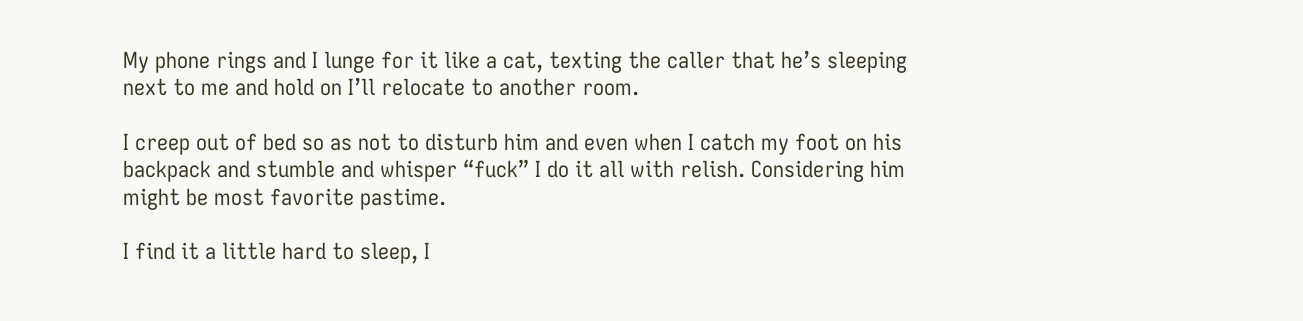My phone rings and I lunge for it like a cat, texting the caller that he’s sleeping next to me and hold on I’ll relocate to another room.

I creep out of bed so as not to disturb him and even when I catch my foot on his backpack and stumble and whisper “fuck” I do it all with relish. Considering him might be most favorite pastime.

I find it a little hard to sleep, I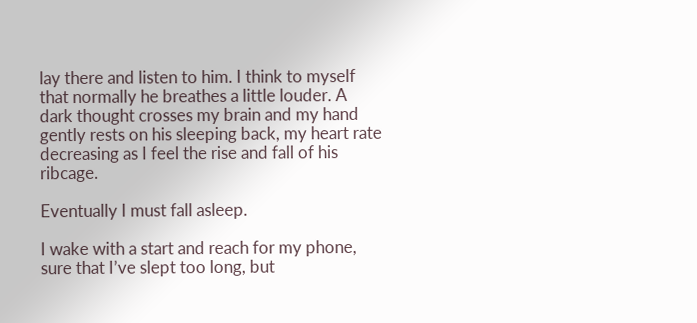lay there and listen to him. I think to myself that normally he breathes a little louder. A dark thought crosses my brain and my hand gently rests on his sleeping back, my heart rate decreasing as I feel the rise and fall of his ribcage.

Eventually I must fall asleep.

I wake with a start and reach for my phone, sure that I’ve slept too long, but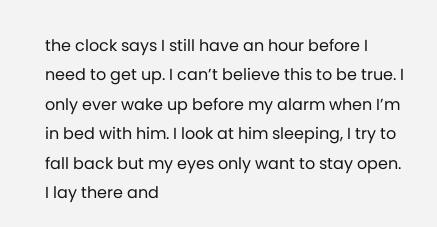the clock says I still have an hour before I need to get up. I can’t believe this to be true. I only ever wake up before my alarm when I’m in bed with him. I look at him sleeping, I try to fall back but my eyes only want to stay open. I lay there and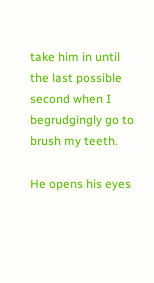take him in until the last possible second when I begrudgingly go to brush my teeth.

He opens his eyes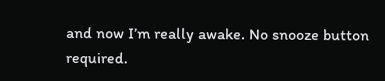and now I’m really awake. No snooze button required.